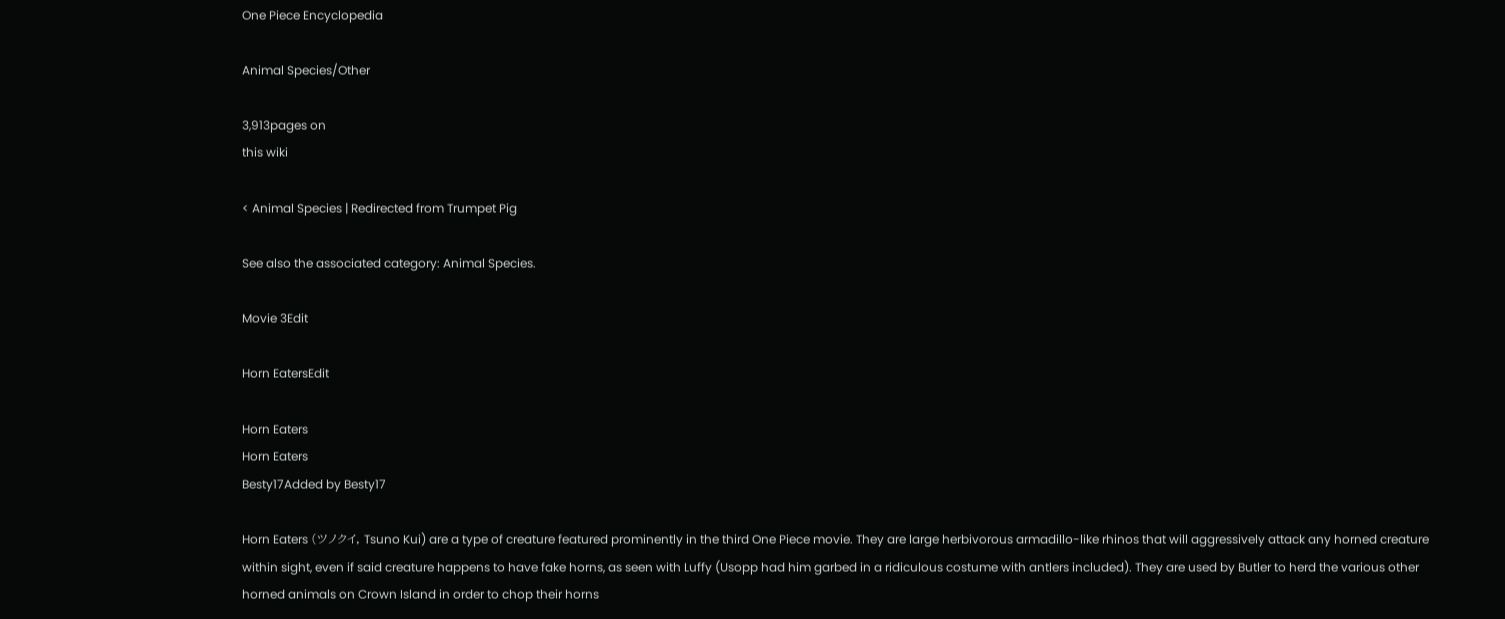One Piece Encyclopedia

Animal Species/Other

3,913pages on
this wiki

< Animal Species | Redirected from Trumpet Pig

See also the associated category: Animal Species.

Movie 3Edit

Horn EatersEdit

Horn Eaters
Horn Eaters
Besty17Added by Besty17

Horn Eaters (ツノクイ, Tsuno Kui) are a type of creature featured prominently in the third One Piece movie. They are large herbivorous armadillo-like rhinos that will aggressively attack any horned creature within sight, even if said creature happens to have fake horns, as seen with Luffy (Usopp had him garbed in a ridiculous costume with antlers included). They are used by Butler to herd the various other horned animals on Crown Island in order to chop their horns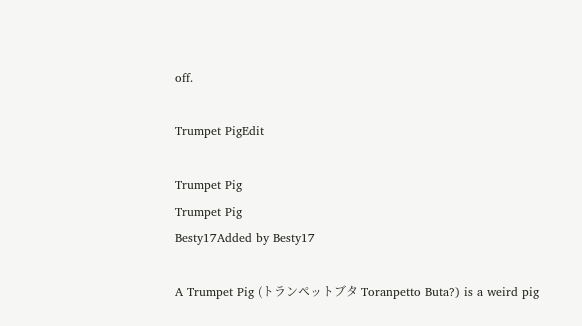off.

Trumpet PigEdit

Trumpet Pig
Trumpet Pig
Besty17Added by Besty17

A Trumpet Pig (トランペットブタ Toranpetto Buta?) is a weird pig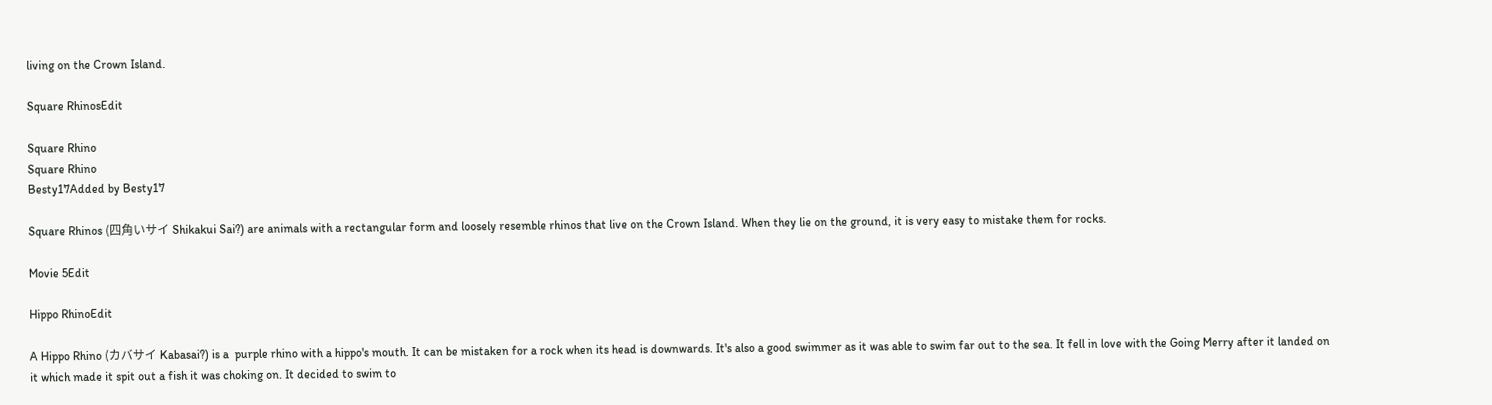living on the Crown Island.

Square RhinosEdit

Square Rhino
Square Rhino
Besty17Added by Besty17

Square Rhinos (四角いサイ Shikakui Sai?) are animals with a rectangular form and loosely resemble rhinos that live on the Crown Island. When they lie on the ground, it is very easy to mistake them for rocks.

Movie 5Edit

Hippo RhinoEdit

A Hippo Rhino (カバサイ Kabasai?) is a  purple rhino with a hippo's mouth. It can be mistaken for a rock when its head is downwards. It's also a good swimmer as it was able to swim far out to the sea. It fell in love with the Going Merry after it landed on it which made it spit out a fish it was choking on. It decided to swim to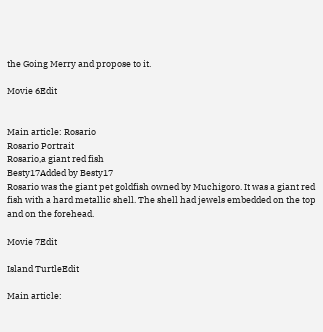the Going Merry and propose to it.

Movie 6Edit


Main article: Rosario
Rosario Portrait
Rosario,a giant red fish
Besty17Added by Besty17
Rosario was the giant pet goldfish owned by Muchigoro. It was a giant red fish with a hard metallic shell. The shell had jewels embedded on the top and on the forehead.

Movie 7Edit

Island TurtleEdit

Main article: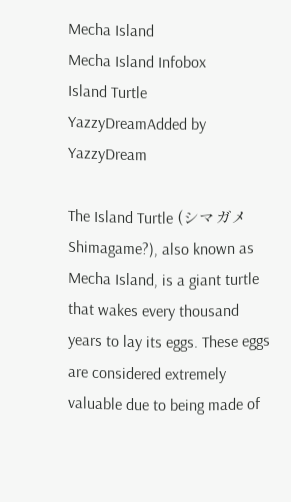Mecha Island
Mecha Island Infobox
Island Turtle
YazzyDreamAdded by YazzyDream

The Island Turtle (シマガメ Shimagame?), also known as Mecha Island, is a giant turtle that wakes every thousand years to lay its eggs. These eggs are considered extremely valuable due to being made of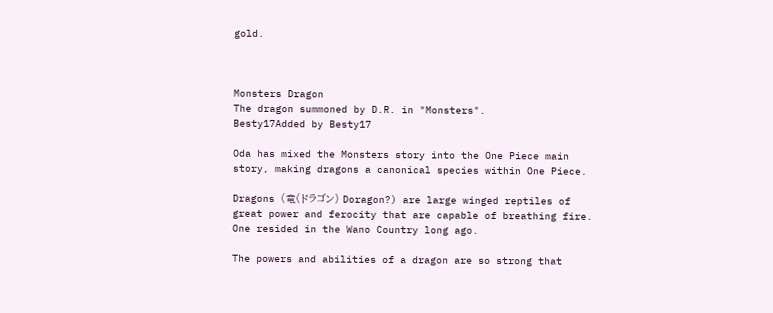gold.



Monsters Dragon
The dragon summoned by D.R. in "Monsters".
Besty17Added by Besty17

Oda has mixed the Monsters story into the One Piece main story, making dragons a canonical species within One Piece.

Dragons (竜(ドラゴン) Doragon?) are large winged reptiles of great power and ferocity that are capable of breathing fire. One resided in the Wano Country long ago.

The powers and abilities of a dragon are so strong that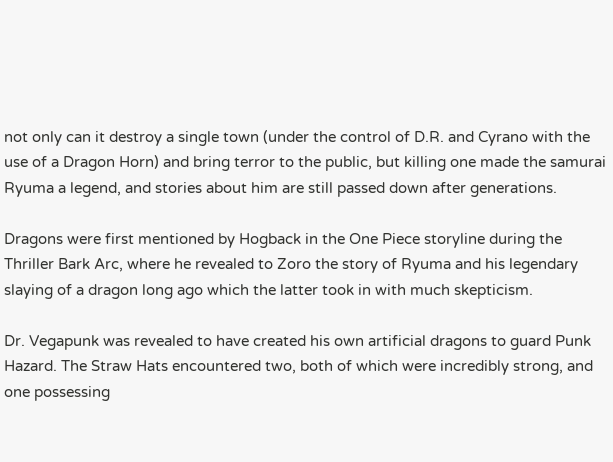not only can it destroy a single town (under the control of D.R. and Cyrano with the use of a Dragon Horn) and bring terror to the public, but killing one made the samurai Ryuma a legend, and stories about him are still passed down after generations.

Dragons were first mentioned by Hogback in the One Piece storyline during the Thriller Bark Arc, where he revealed to Zoro the story of Ryuma and his legendary slaying of a dragon long ago which the latter took in with much skepticism.

Dr. Vegapunk was revealed to have created his own artificial dragons to guard Punk Hazard. The Straw Hats encountered two, both of which were incredibly strong, and one possessing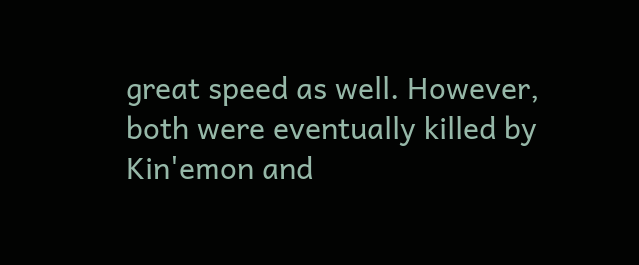great speed as well. However, both were eventually killed by Kin'emon and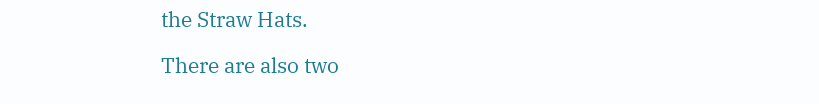the Straw Hats.

There are also two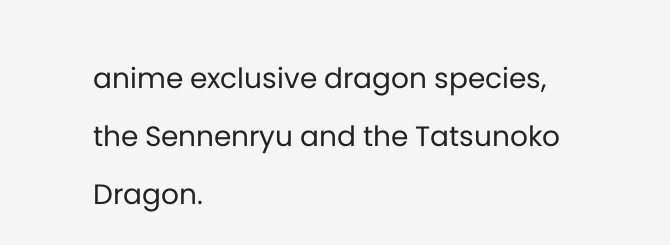anime exclusive dragon species, the Sennenryu and the Tatsunoko Dragon.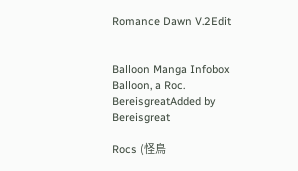Romance Dawn V.2Edit


Balloon Manga Infobox
Balloon, a Roc.
BereisgreatAdded by Bereisgreat

Rocs (怪鳥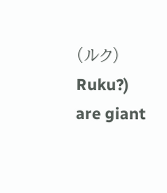(ルク) Ruku?) are giant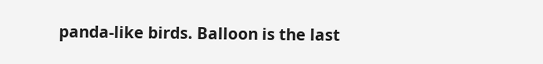panda-like birds. Balloon is the last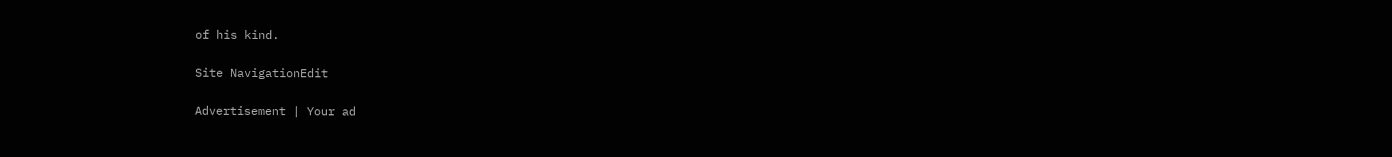of his kind.

Site NavigationEdit

Advertisement | Your ad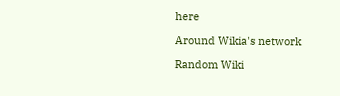here

Around Wikia's network

Random Wiki